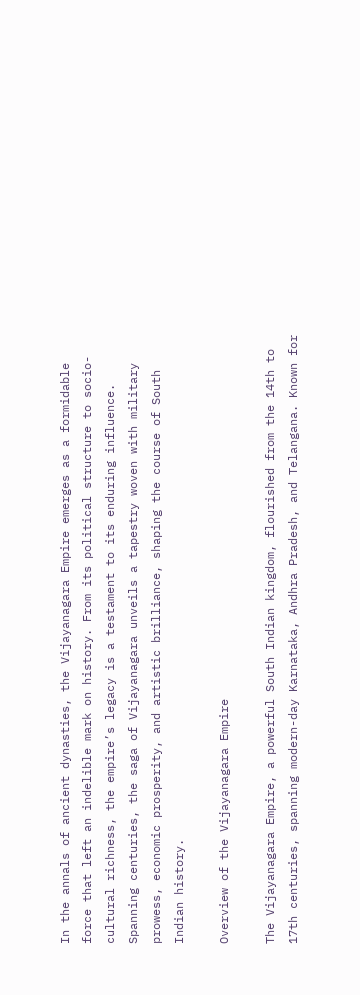In the annals of ancient dynasties, the Vijayanagara Empire emerges as a formidable force that left an indelible mark on history. From its political structure to socio-cultural richness, the empire’s legacy is a testament to its enduring influence. Spanning centuries, the saga of Vijayanagara unveils a tapestry woven with military prowess, economic prosperity, and artistic brilliance, shaping the course of South Indian history.

Overview of the Vijayanagara Empire

The Vijayanagara Empire, a powerful South Indian kingdom, flourished from the 14th to 17th centuries, spanning modern-day Karnataka, Andhra Pradesh, and Telangana. Known for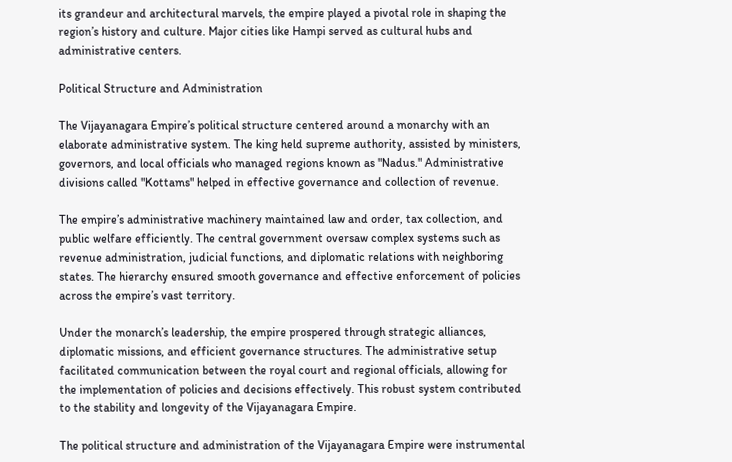its grandeur and architectural marvels, the empire played a pivotal role in shaping the region’s history and culture. Major cities like Hampi served as cultural hubs and administrative centers.

Political Structure and Administration

The Vijayanagara Empire’s political structure centered around a monarchy with an elaborate administrative system. The king held supreme authority, assisted by ministers, governors, and local officials who managed regions known as "Nadus." Administrative divisions called "Kottams" helped in effective governance and collection of revenue.

The empire’s administrative machinery maintained law and order, tax collection, and public welfare efficiently. The central government oversaw complex systems such as revenue administration, judicial functions, and diplomatic relations with neighboring states. The hierarchy ensured smooth governance and effective enforcement of policies across the empire’s vast territory.

Under the monarch’s leadership, the empire prospered through strategic alliances, diplomatic missions, and efficient governance structures. The administrative setup facilitated communication between the royal court and regional officials, allowing for the implementation of policies and decisions effectively. This robust system contributed to the stability and longevity of the Vijayanagara Empire.

The political structure and administration of the Vijayanagara Empire were instrumental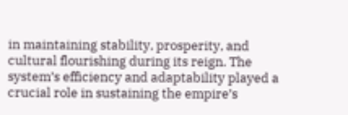in maintaining stability, prosperity, and cultural flourishing during its reign. The system’s efficiency and adaptability played a crucial role in sustaining the empire’s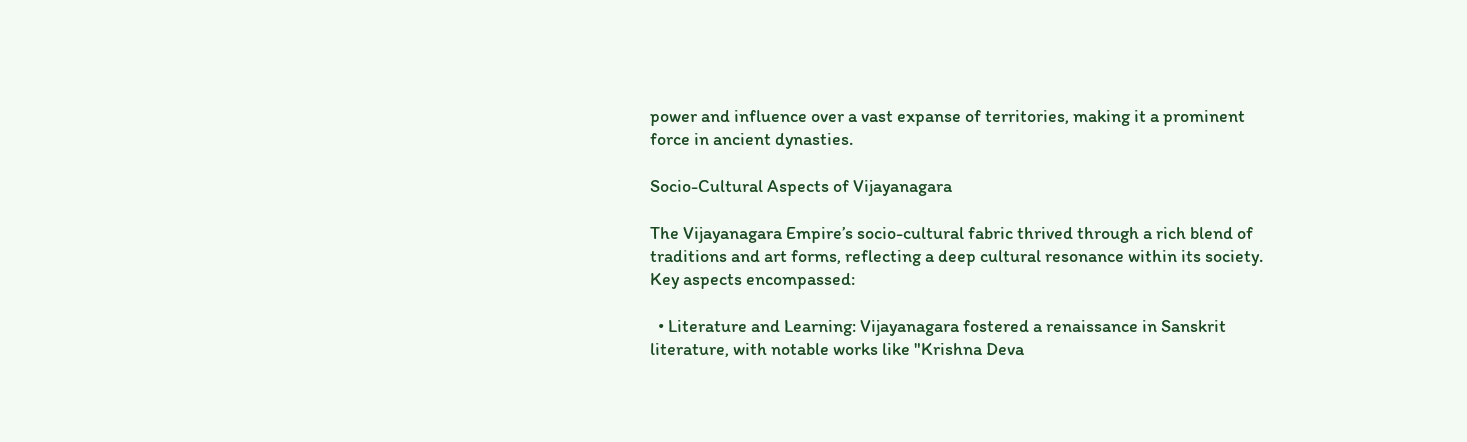power and influence over a vast expanse of territories, making it a prominent force in ancient dynasties.

Socio-Cultural Aspects of Vijayanagara

The Vijayanagara Empire’s socio-cultural fabric thrived through a rich blend of traditions and art forms, reflecting a deep cultural resonance within its society. Key aspects encompassed:

  • Literature and Learning: Vijayanagara fostered a renaissance in Sanskrit literature, with notable works like "Krishna Deva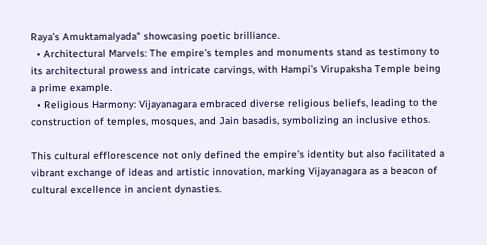Raya’s Amuktamalyada" showcasing poetic brilliance.
  • Architectural Marvels: The empire’s temples and monuments stand as testimony to its architectural prowess and intricate carvings, with Hampi’s Virupaksha Temple being a prime example.
  • Religious Harmony: Vijayanagara embraced diverse religious beliefs, leading to the construction of temples, mosques, and Jain basadis, symbolizing an inclusive ethos.

This cultural efflorescence not only defined the empire’s identity but also facilitated a vibrant exchange of ideas and artistic innovation, marking Vijayanagara as a beacon of cultural excellence in ancient dynasties.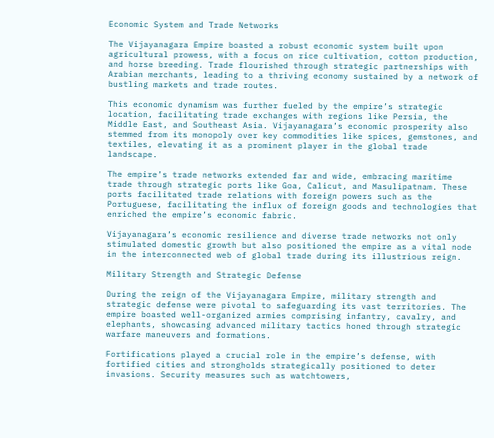Economic System and Trade Networks

The Vijayanagara Empire boasted a robust economic system built upon agricultural prowess, with a focus on rice cultivation, cotton production, and horse breeding. Trade flourished through strategic partnerships with Arabian merchants, leading to a thriving economy sustained by a network of bustling markets and trade routes.

This economic dynamism was further fueled by the empire’s strategic location, facilitating trade exchanges with regions like Persia, the Middle East, and Southeast Asia. Vijayanagara’s economic prosperity also stemmed from its monopoly over key commodities like spices, gemstones, and textiles, elevating it as a prominent player in the global trade landscape.

The empire’s trade networks extended far and wide, embracing maritime trade through strategic ports like Goa, Calicut, and Masulipatnam. These ports facilitated trade relations with foreign powers such as the Portuguese, facilitating the influx of foreign goods and technologies that enriched the empire’s economic fabric.

Vijayanagara’s economic resilience and diverse trade networks not only stimulated domestic growth but also positioned the empire as a vital node in the interconnected web of global trade during its illustrious reign.

Military Strength and Strategic Defense

During the reign of the Vijayanagara Empire, military strength and strategic defense were pivotal to safeguarding its vast territories. The empire boasted well-organized armies comprising infantry, cavalry, and elephants, showcasing advanced military tactics honed through strategic warfare maneuvers and formations.

Fortifications played a crucial role in the empire’s defense, with fortified cities and strongholds strategically positioned to deter invasions. Security measures such as watchtowers,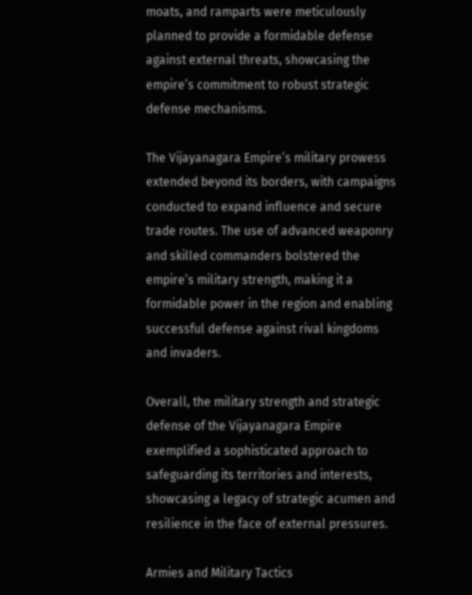moats, and ramparts were meticulously planned to provide a formidable defense against external threats, showcasing the empire’s commitment to robust strategic defense mechanisms.

The Vijayanagara Empire’s military prowess extended beyond its borders, with campaigns conducted to expand influence and secure trade routes. The use of advanced weaponry and skilled commanders bolstered the empire’s military strength, making it a formidable power in the region and enabling successful defense against rival kingdoms and invaders.

Overall, the military strength and strategic defense of the Vijayanagara Empire exemplified a sophisticated approach to safeguarding its territories and interests, showcasing a legacy of strategic acumen and resilience in the face of external pressures.

Armies and Military Tactics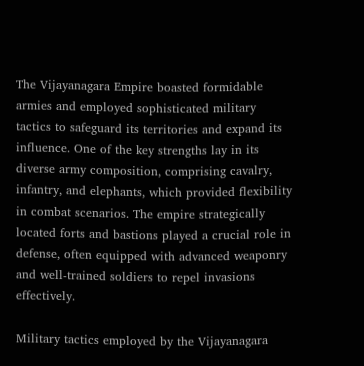The Vijayanagara Empire boasted formidable armies and employed sophisticated military tactics to safeguard its territories and expand its influence. One of the key strengths lay in its diverse army composition, comprising cavalry, infantry, and elephants, which provided flexibility in combat scenarios. The empire strategically located forts and bastions played a crucial role in defense, often equipped with advanced weaponry and well-trained soldiers to repel invasions effectively.

Military tactics employed by the Vijayanagara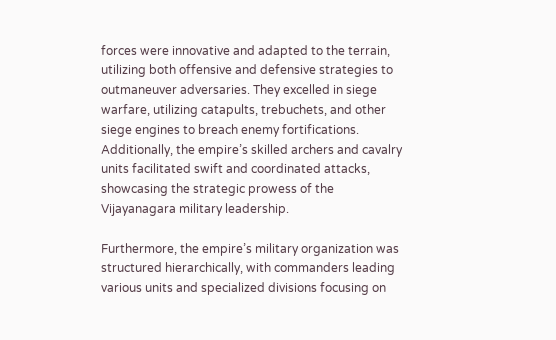forces were innovative and adapted to the terrain, utilizing both offensive and defensive strategies to outmaneuver adversaries. They excelled in siege warfare, utilizing catapults, trebuchets, and other siege engines to breach enemy fortifications. Additionally, the empire’s skilled archers and cavalry units facilitated swift and coordinated attacks, showcasing the strategic prowess of the Vijayanagara military leadership.

Furthermore, the empire’s military organization was structured hierarchically, with commanders leading various units and specialized divisions focusing on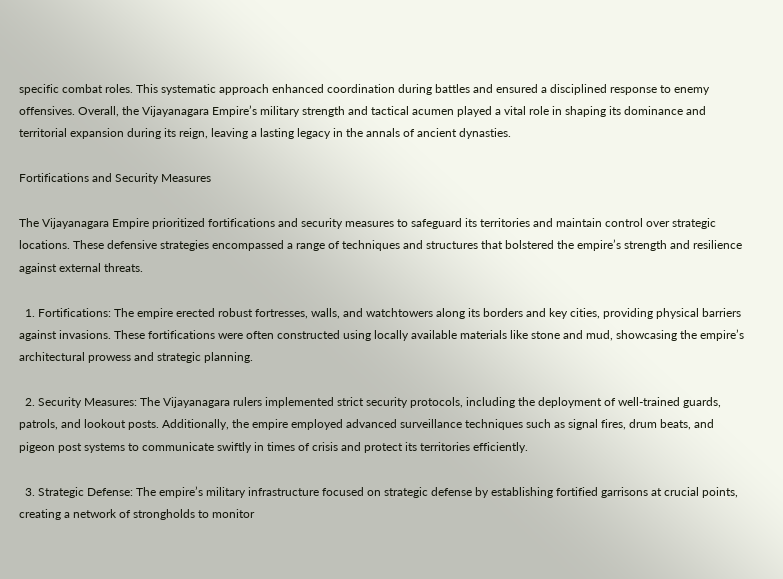specific combat roles. This systematic approach enhanced coordination during battles and ensured a disciplined response to enemy offensives. Overall, the Vijayanagara Empire’s military strength and tactical acumen played a vital role in shaping its dominance and territorial expansion during its reign, leaving a lasting legacy in the annals of ancient dynasties.

Fortifications and Security Measures

The Vijayanagara Empire prioritized fortifications and security measures to safeguard its territories and maintain control over strategic locations. These defensive strategies encompassed a range of techniques and structures that bolstered the empire’s strength and resilience against external threats.

  1. Fortifications: The empire erected robust fortresses, walls, and watchtowers along its borders and key cities, providing physical barriers against invasions. These fortifications were often constructed using locally available materials like stone and mud, showcasing the empire’s architectural prowess and strategic planning.

  2. Security Measures: The Vijayanagara rulers implemented strict security protocols, including the deployment of well-trained guards, patrols, and lookout posts. Additionally, the empire employed advanced surveillance techniques such as signal fires, drum beats, and pigeon post systems to communicate swiftly in times of crisis and protect its territories efficiently.

  3. Strategic Defense: The empire’s military infrastructure focused on strategic defense by establishing fortified garrisons at crucial points, creating a network of strongholds to monitor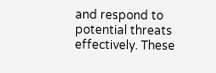and respond to potential threats effectively. These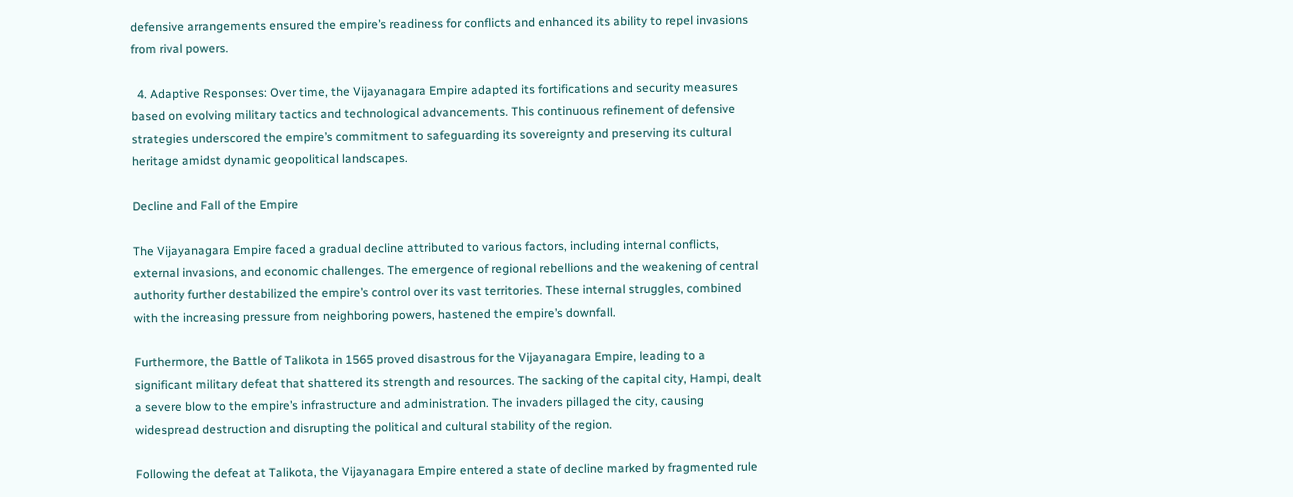defensive arrangements ensured the empire’s readiness for conflicts and enhanced its ability to repel invasions from rival powers.

  4. Adaptive Responses: Over time, the Vijayanagara Empire adapted its fortifications and security measures based on evolving military tactics and technological advancements. This continuous refinement of defensive strategies underscored the empire’s commitment to safeguarding its sovereignty and preserving its cultural heritage amidst dynamic geopolitical landscapes.

Decline and Fall of the Empire

The Vijayanagara Empire faced a gradual decline attributed to various factors, including internal conflicts, external invasions, and economic challenges. The emergence of regional rebellions and the weakening of central authority further destabilized the empire’s control over its vast territories. These internal struggles, combined with the increasing pressure from neighboring powers, hastened the empire’s downfall.

Furthermore, the Battle of Talikota in 1565 proved disastrous for the Vijayanagara Empire, leading to a significant military defeat that shattered its strength and resources. The sacking of the capital city, Hampi, dealt a severe blow to the empire’s infrastructure and administration. The invaders pillaged the city, causing widespread destruction and disrupting the political and cultural stability of the region.

Following the defeat at Talikota, the Vijayanagara Empire entered a state of decline marked by fragmented rule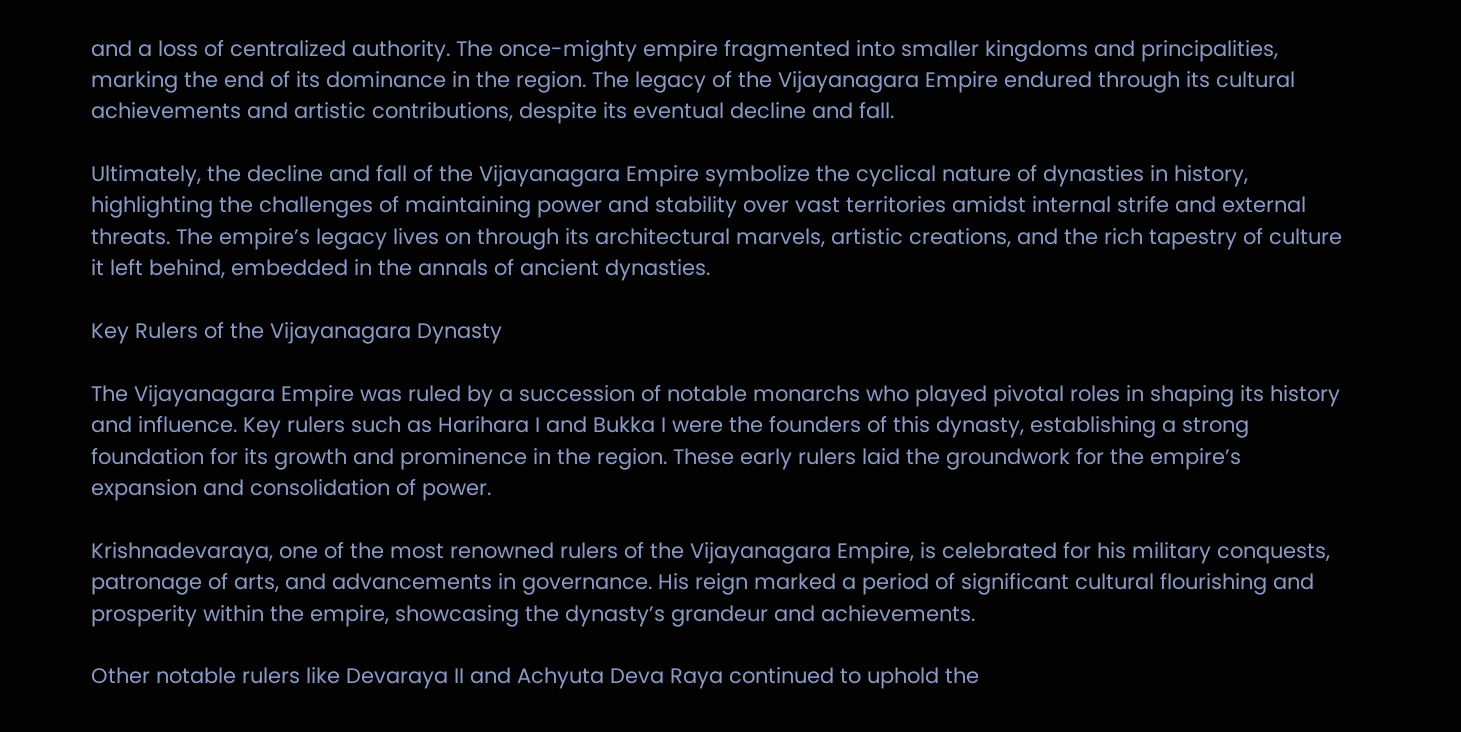and a loss of centralized authority. The once-mighty empire fragmented into smaller kingdoms and principalities, marking the end of its dominance in the region. The legacy of the Vijayanagara Empire endured through its cultural achievements and artistic contributions, despite its eventual decline and fall.

Ultimately, the decline and fall of the Vijayanagara Empire symbolize the cyclical nature of dynasties in history, highlighting the challenges of maintaining power and stability over vast territories amidst internal strife and external threats. The empire’s legacy lives on through its architectural marvels, artistic creations, and the rich tapestry of culture it left behind, embedded in the annals of ancient dynasties.

Key Rulers of the Vijayanagara Dynasty

The Vijayanagara Empire was ruled by a succession of notable monarchs who played pivotal roles in shaping its history and influence. Key rulers such as Harihara I and Bukka I were the founders of this dynasty, establishing a strong foundation for its growth and prominence in the region. These early rulers laid the groundwork for the empire’s expansion and consolidation of power.

Krishnadevaraya, one of the most renowned rulers of the Vijayanagara Empire, is celebrated for his military conquests, patronage of arts, and advancements in governance. His reign marked a period of significant cultural flourishing and prosperity within the empire, showcasing the dynasty’s grandeur and achievements.

Other notable rulers like Devaraya II and Achyuta Deva Raya continued to uphold the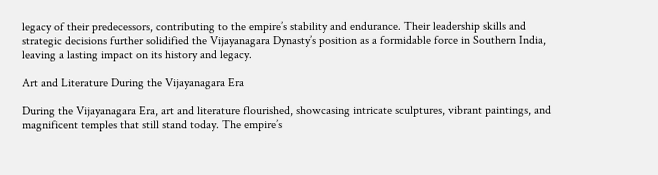legacy of their predecessors, contributing to the empire’s stability and endurance. Their leadership skills and strategic decisions further solidified the Vijayanagara Dynasty’s position as a formidable force in Southern India, leaving a lasting impact on its history and legacy.

Art and Literature During the Vijayanagara Era

During the Vijayanagara Era, art and literature flourished, showcasing intricate sculptures, vibrant paintings, and magnificent temples that still stand today. The empire’s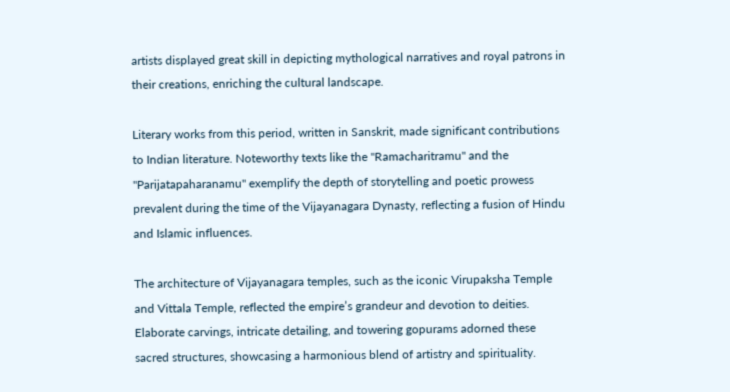artists displayed great skill in depicting mythological narratives and royal patrons in their creations, enriching the cultural landscape.

Literary works from this period, written in Sanskrit, made significant contributions to Indian literature. Noteworthy texts like the "Ramacharitramu" and the "Parijatapaharanamu" exemplify the depth of storytelling and poetic prowess prevalent during the time of the Vijayanagara Dynasty, reflecting a fusion of Hindu and Islamic influences.

The architecture of Vijayanagara temples, such as the iconic Virupaksha Temple and Vittala Temple, reflected the empire’s grandeur and devotion to deities. Elaborate carvings, intricate detailing, and towering gopurams adorned these sacred structures, showcasing a harmonious blend of artistry and spirituality.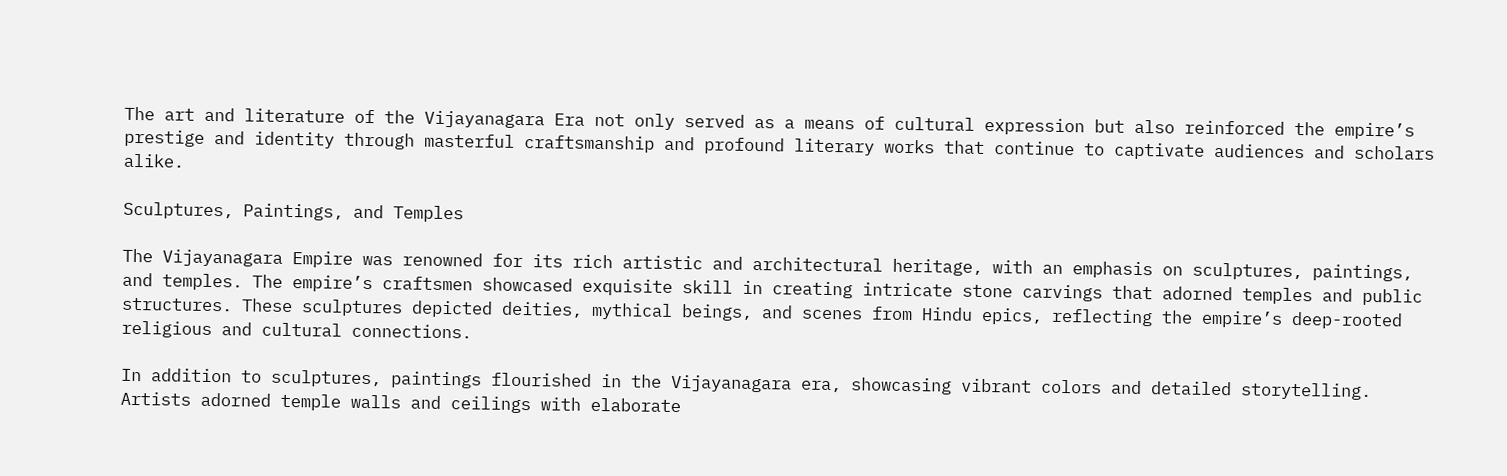The art and literature of the Vijayanagara Era not only served as a means of cultural expression but also reinforced the empire’s prestige and identity through masterful craftsmanship and profound literary works that continue to captivate audiences and scholars alike.

Sculptures, Paintings, and Temples

The Vijayanagara Empire was renowned for its rich artistic and architectural heritage, with an emphasis on sculptures, paintings, and temples. The empire’s craftsmen showcased exquisite skill in creating intricate stone carvings that adorned temples and public structures. These sculptures depicted deities, mythical beings, and scenes from Hindu epics, reflecting the empire’s deep-rooted religious and cultural connections.

In addition to sculptures, paintings flourished in the Vijayanagara era, showcasing vibrant colors and detailed storytelling. Artists adorned temple walls and ceilings with elaborate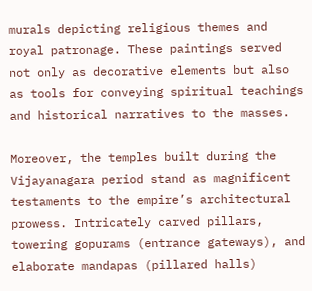murals depicting religious themes and royal patronage. These paintings served not only as decorative elements but also as tools for conveying spiritual teachings and historical narratives to the masses.

Moreover, the temples built during the Vijayanagara period stand as magnificent testaments to the empire’s architectural prowess. Intricately carved pillars, towering gopurams (entrance gateways), and elaborate mandapas (pillared halls)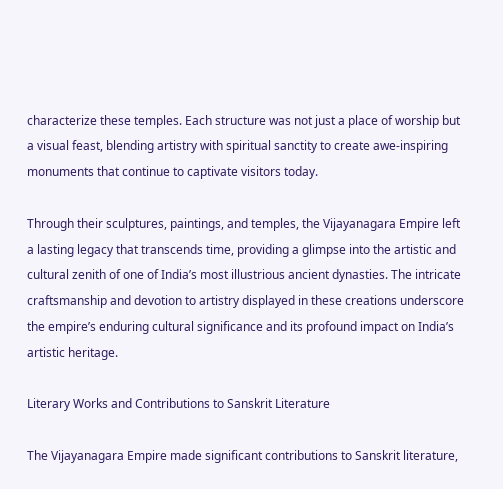characterize these temples. Each structure was not just a place of worship but a visual feast, blending artistry with spiritual sanctity to create awe-inspiring monuments that continue to captivate visitors today.

Through their sculptures, paintings, and temples, the Vijayanagara Empire left a lasting legacy that transcends time, providing a glimpse into the artistic and cultural zenith of one of India’s most illustrious ancient dynasties. The intricate craftsmanship and devotion to artistry displayed in these creations underscore the empire’s enduring cultural significance and its profound impact on India’s artistic heritage.

Literary Works and Contributions to Sanskrit Literature

The Vijayanagara Empire made significant contributions to Sanskrit literature,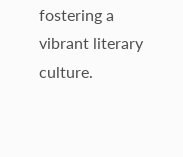fostering a vibrant literary culture.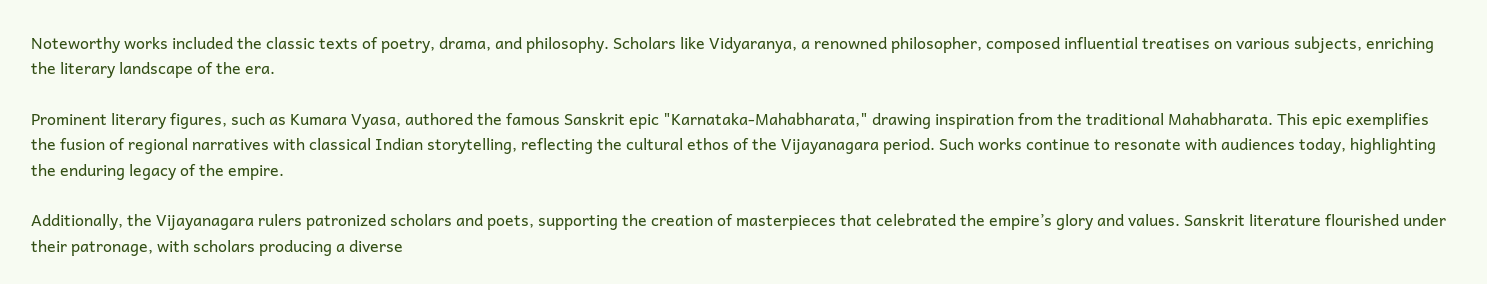Noteworthy works included the classic texts of poetry, drama, and philosophy. Scholars like Vidyaranya, a renowned philosopher, composed influential treatises on various subjects, enriching the literary landscape of the era.

Prominent literary figures, such as Kumara Vyasa, authored the famous Sanskrit epic "Karnataka-Mahabharata," drawing inspiration from the traditional Mahabharata. This epic exemplifies the fusion of regional narratives with classical Indian storytelling, reflecting the cultural ethos of the Vijayanagara period. Such works continue to resonate with audiences today, highlighting the enduring legacy of the empire.

Additionally, the Vijayanagara rulers patronized scholars and poets, supporting the creation of masterpieces that celebrated the empire’s glory and values. Sanskrit literature flourished under their patronage, with scholars producing a diverse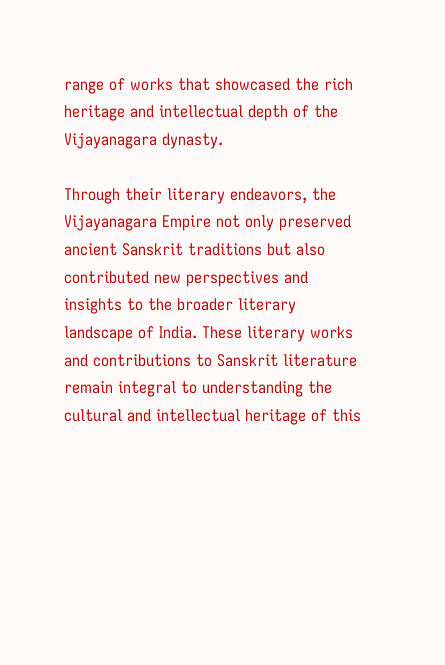range of works that showcased the rich heritage and intellectual depth of the Vijayanagara dynasty.

Through their literary endeavors, the Vijayanagara Empire not only preserved ancient Sanskrit traditions but also contributed new perspectives and insights to the broader literary landscape of India. These literary works and contributions to Sanskrit literature remain integral to understanding the cultural and intellectual heritage of this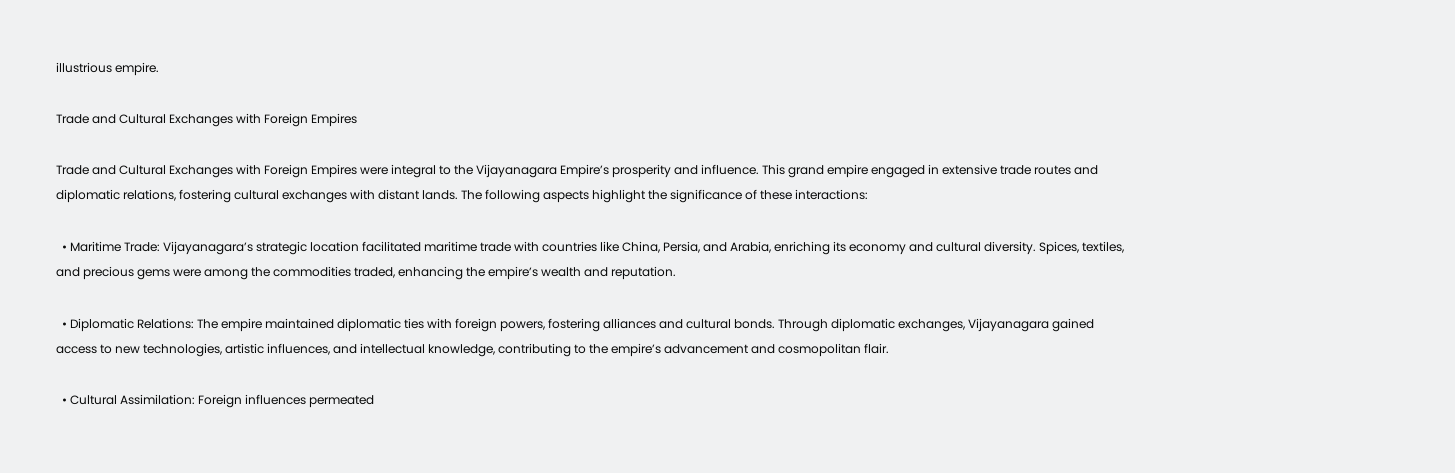illustrious empire.

Trade and Cultural Exchanges with Foreign Empires

Trade and Cultural Exchanges with Foreign Empires were integral to the Vijayanagara Empire’s prosperity and influence. This grand empire engaged in extensive trade routes and diplomatic relations, fostering cultural exchanges with distant lands. The following aspects highlight the significance of these interactions:

  • Maritime Trade: Vijayanagara’s strategic location facilitated maritime trade with countries like China, Persia, and Arabia, enriching its economy and cultural diversity. Spices, textiles, and precious gems were among the commodities traded, enhancing the empire’s wealth and reputation.

  • Diplomatic Relations: The empire maintained diplomatic ties with foreign powers, fostering alliances and cultural bonds. Through diplomatic exchanges, Vijayanagara gained access to new technologies, artistic influences, and intellectual knowledge, contributing to the empire’s advancement and cosmopolitan flair.

  • Cultural Assimilation: Foreign influences permeated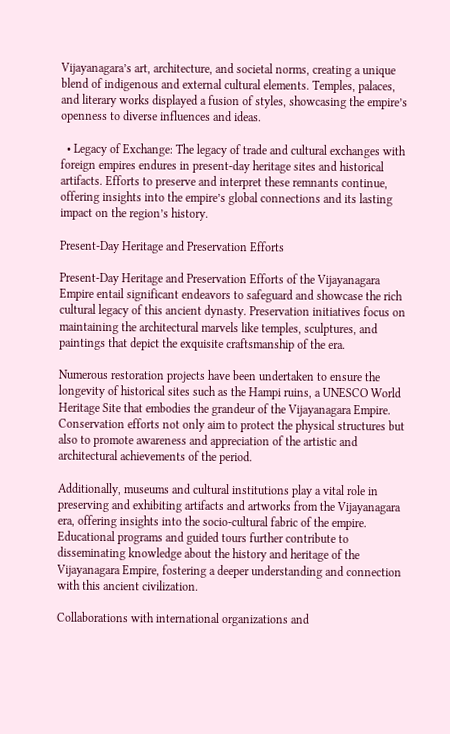Vijayanagara’s art, architecture, and societal norms, creating a unique blend of indigenous and external cultural elements. Temples, palaces, and literary works displayed a fusion of styles, showcasing the empire’s openness to diverse influences and ideas.

  • Legacy of Exchange: The legacy of trade and cultural exchanges with foreign empires endures in present-day heritage sites and historical artifacts. Efforts to preserve and interpret these remnants continue, offering insights into the empire’s global connections and its lasting impact on the region’s history.

Present-Day Heritage and Preservation Efforts

Present-Day Heritage and Preservation Efforts of the Vijayanagara Empire entail significant endeavors to safeguard and showcase the rich cultural legacy of this ancient dynasty. Preservation initiatives focus on maintaining the architectural marvels like temples, sculptures, and paintings that depict the exquisite craftsmanship of the era.

Numerous restoration projects have been undertaken to ensure the longevity of historical sites such as the Hampi ruins, a UNESCO World Heritage Site that embodies the grandeur of the Vijayanagara Empire. Conservation efforts not only aim to protect the physical structures but also to promote awareness and appreciation of the artistic and architectural achievements of the period.

Additionally, museums and cultural institutions play a vital role in preserving and exhibiting artifacts and artworks from the Vijayanagara era, offering insights into the socio-cultural fabric of the empire. Educational programs and guided tours further contribute to disseminating knowledge about the history and heritage of the Vijayanagara Empire, fostering a deeper understanding and connection with this ancient civilization.

Collaborations with international organizations and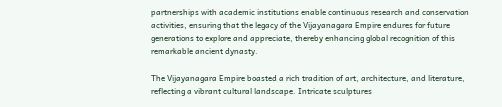partnerships with academic institutions enable continuous research and conservation activities, ensuring that the legacy of the Vijayanagara Empire endures for future generations to explore and appreciate, thereby enhancing global recognition of this remarkable ancient dynasty.

The Vijayanagara Empire boasted a rich tradition of art, architecture, and literature, reflecting a vibrant cultural landscape. Intricate sculptures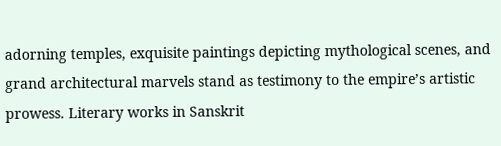adorning temples, exquisite paintings depicting mythological scenes, and grand architectural marvels stand as testimony to the empire’s artistic prowess. Literary works in Sanskrit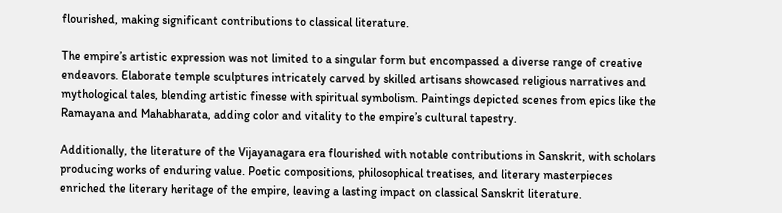flourished, making significant contributions to classical literature.

The empire’s artistic expression was not limited to a singular form but encompassed a diverse range of creative endeavors. Elaborate temple sculptures intricately carved by skilled artisans showcased religious narratives and mythological tales, blending artistic finesse with spiritual symbolism. Paintings depicted scenes from epics like the Ramayana and Mahabharata, adding color and vitality to the empire’s cultural tapestry.

Additionally, the literature of the Vijayanagara era flourished with notable contributions in Sanskrit, with scholars producing works of enduring value. Poetic compositions, philosophical treatises, and literary masterpieces enriched the literary heritage of the empire, leaving a lasting impact on classical Sanskrit literature.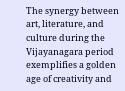The synergy between art, literature, and culture during the Vijayanagara period exemplifies a golden age of creativity and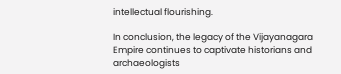intellectual flourishing.

In conclusion, the legacy of the Vijayanagara Empire continues to captivate historians and archaeologists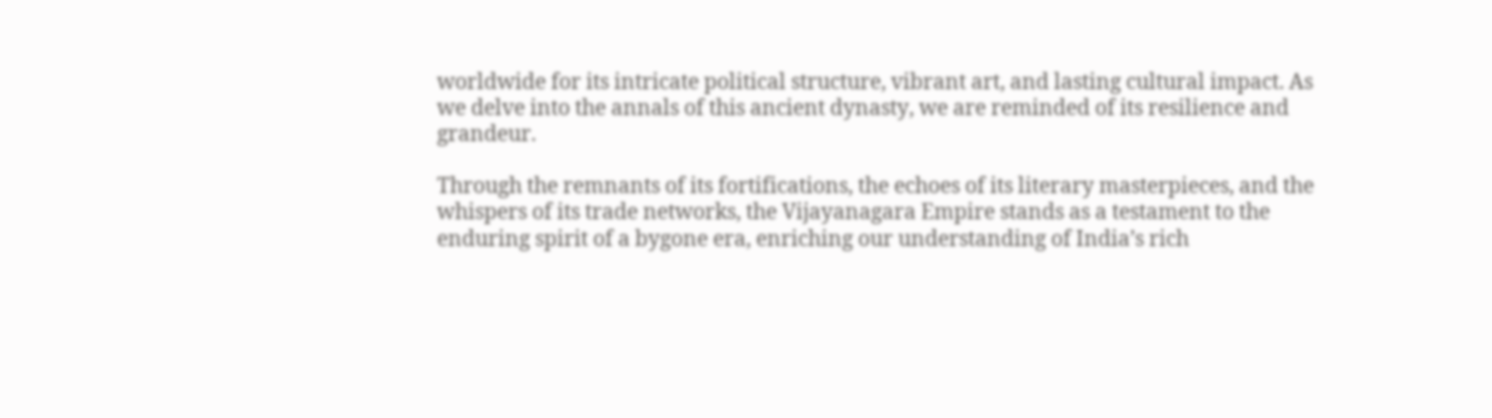worldwide for its intricate political structure, vibrant art, and lasting cultural impact. As we delve into the annals of this ancient dynasty, we are reminded of its resilience and grandeur.

Through the remnants of its fortifications, the echoes of its literary masterpieces, and the whispers of its trade networks, the Vijayanagara Empire stands as a testament to the enduring spirit of a bygone era, enriching our understanding of India’s rich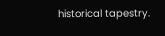historical tapestry.